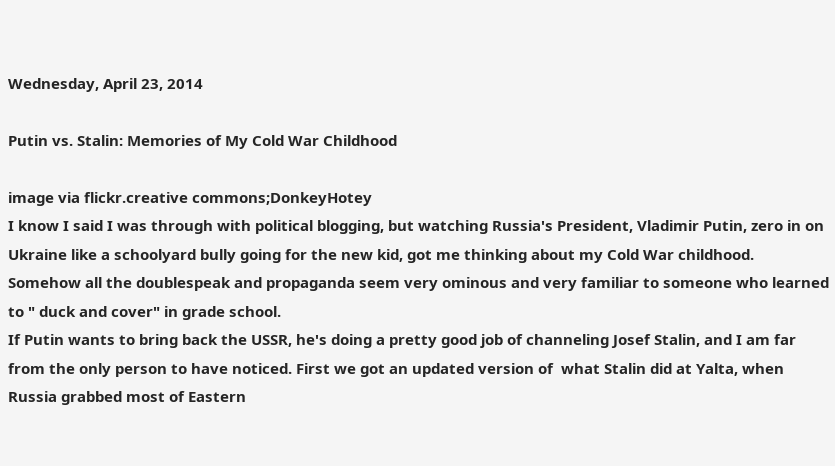Wednesday, April 23, 2014

Putin vs. Stalin: Memories of My Cold War Childhood

image via flickr.creative commons;DonkeyHotey
I know I said I was through with political blogging, but watching Russia's President, Vladimir Putin, zero in on Ukraine like a schoolyard bully going for the new kid, got me thinking about my Cold War childhood.  Somehow all the doublespeak and propaganda seem very ominous and very familiar to someone who learned to " duck and cover" in grade school.
If Putin wants to bring back the USSR, he's doing a pretty good job of channeling Josef Stalin, and I am far from the only person to have noticed. First we got an updated version of  what Stalin did at Yalta, when Russia grabbed most of Eastern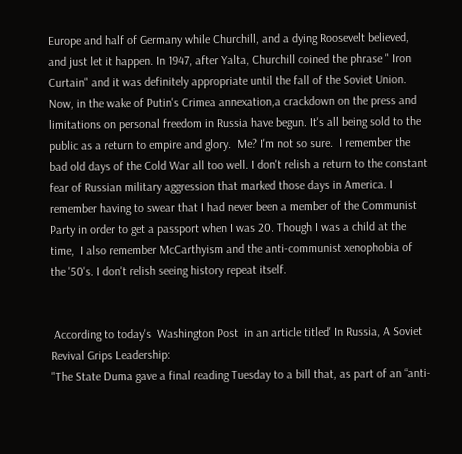Europe and half of Germany while Churchill, and a dying Roosevelt believed, and just let it happen. In 1947, after Yalta, Churchill coined the phrase " Iron Curtain" and it was definitely appropriate until the fall of the Soviet Union.
Now, in the wake of Putin's Crimea annexation,a crackdown on the press and limitations on personal freedom in Russia have begun. It's all being sold to the public as a return to empire and glory.  Me? I'm not so sure.  I remember the bad old days of the Cold War all too well. I don't relish a return to the constant fear of Russian military aggression that marked those days in America. I remember having to swear that I had never been a member of the Communist Party in order to get a passport when I was 20. Though I was a child at the time,  I also remember McCarthyism and the anti-communist xenophobia of the '50's. I don't relish seeing history repeat itself.


 According to today's  Washington Post  in an article titled' In Russia, A Soviet Revival Grips Leadership:
"The State Duma gave a final reading Tuesday to a bill that, as part of an “anti-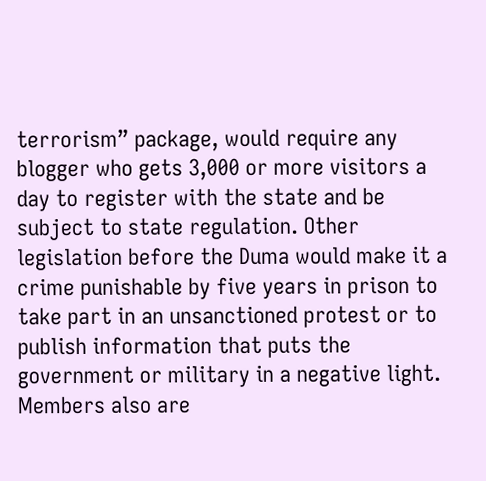terrorism” package, would require any blogger who gets 3,000 or more visitors a day to register with the state and be subject to state regulation. Other legislation before the Duma would make it a crime punishable by five years in prison to take part in an unsanctioned protest or to publish information that puts the government or military in a negative light. Members also are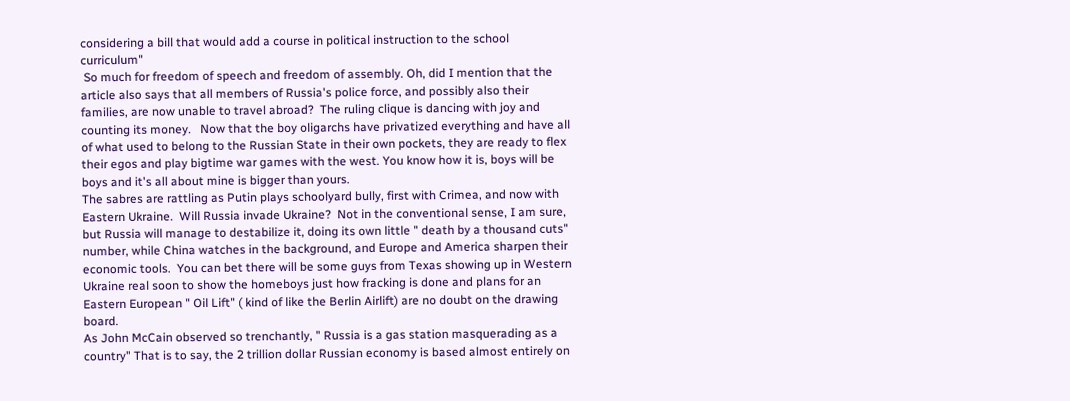considering a bill that would add a course in political instruction to the school curriculum"
 So much for freedom of speech and freedom of assembly. Oh, did I mention that the article also says that all members of Russia's police force, and possibly also their families, are now unable to travel abroad?  The ruling clique is dancing with joy and counting its money.   Now that the boy oligarchs have privatized everything and have all of what used to belong to the Russian State in their own pockets, they are ready to flex their egos and play bigtime war games with the west. You know how it is, boys will be boys and it's all about mine is bigger than yours.
The sabres are rattling as Putin plays schoolyard bully, first with Crimea, and now with Eastern Ukraine.  Will Russia invade Ukraine?  Not in the conventional sense, I am sure, but Russia will manage to destabilize it, doing its own little " death by a thousand cuts" number, while China watches in the background, and Europe and America sharpen their economic tools.  You can bet there will be some guys from Texas showing up in Western Ukraine real soon to show the homeboys just how fracking is done and plans for an Eastern European " Oil Lift" ( kind of like the Berlin Airlift) are no doubt on the drawing board.
As John McCain observed so trenchantly, " Russia is a gas station masquerading as a country" That is to say, the 2 trillion dollar Russian economy is based almost entirely on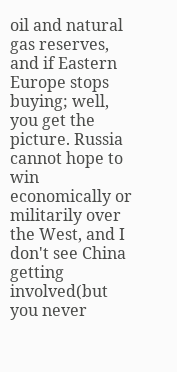oil and natural gas reserves, and if Eastern Europe stops buying; well, you get the picture. Russia cannot hope to win economically or militarily over the West, and I don't see China getting involved(but you never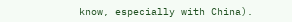know, especially with China).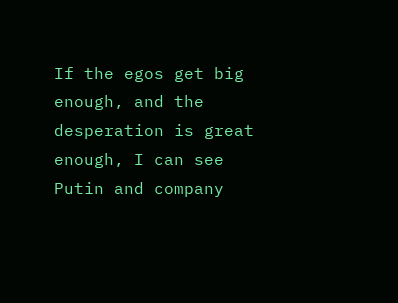If the egos get big enough, and the desperation is great enough, I can see Putin and company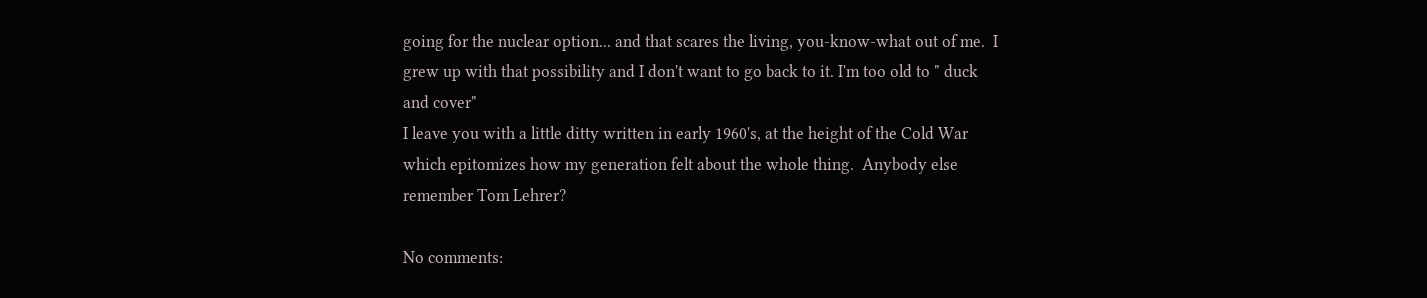going for the nuclear option... and that scares the living, you-know-what out of me.  I grew up with that possibility and I don't want to go back to it. I'm too old to " duck and cover"
I leave you with a little ditty written in early 1960's, at the height of the Cold War which epitomizes how my generation felt about the whole thing.  Anybody else remember Tom Lehrer?

No comments: